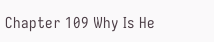Chapter 109 Why Is He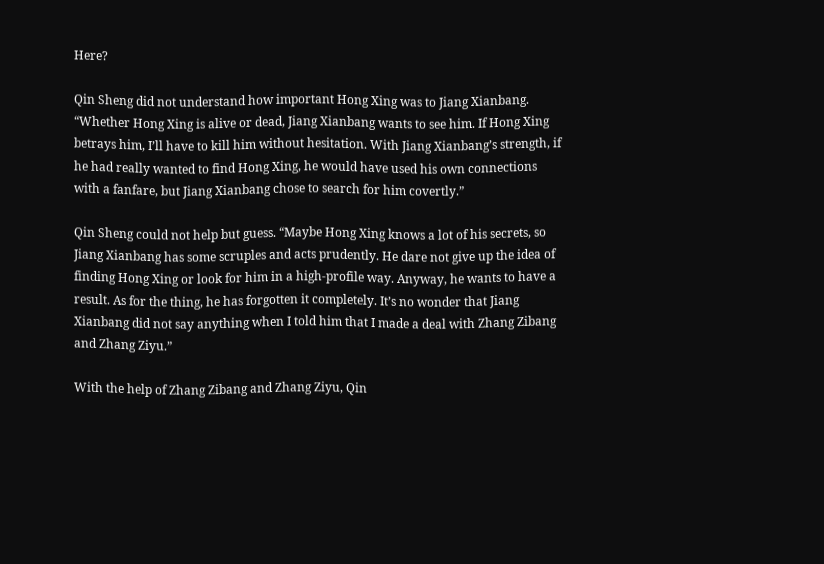Here?

Qin Sheng did not understand how important Hong Xing was to Jiang Xianbang. “Whether Hong Xing is alive or dead, Jiang Xianbang wants to see him. If Hong Xing betrays him, I’ll have to kill him without hesitation. With Jiang Xianbang’s strength, if he had really wanted to find Hong Xing, he would have used his own connections with a fanfare, but Jiang Xianbang chose to search for him covertly.”

Qin Sheng could not help but guess. “Maybe Hong Xing knows a lot of his secrets, so Jiang Xianbang has some scruples and acts prudently. He dare not give up the idea of finding Hong Xing or look for him in a high-profile way. Anyway, he wants to have a result. As for the thing, he has forgotten it completely. It’s no wonder that Jiang Xianbang did not say anything when I told him that I made a deal with Zhang Zibang and Zhang Ziyu.”

With the help of Zhang Zibang and Zhang Ziyu, Qin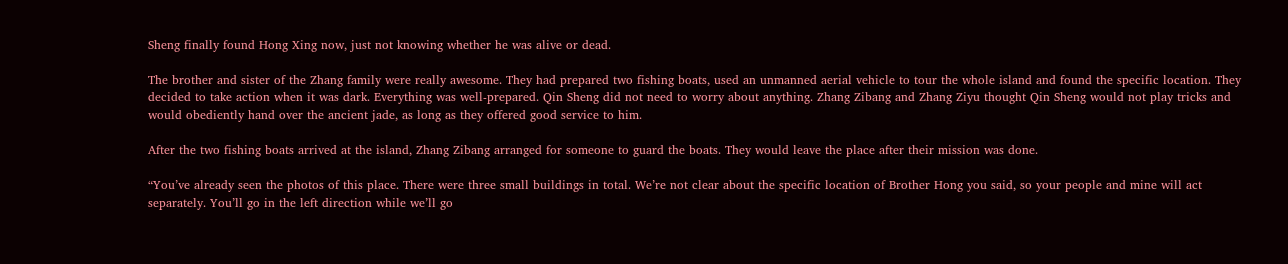Sheng finally found Hong Xing now, just not knowing whether he was alive or dead.

The brother and sister of the Zhang family were really awesome. They had prepared two fishing boats, used an unmanned aerial vehicle to tour the whole island and found the specific location. They decided to take action when it was dark. Everything was well-prepared. Qin Sheng did not need to worry about anything. Zhang Zibang and Zhang Ziyu thought Qin Sheng would not play tricks and would obediently hand over the ancient jade, as long as they offered good service to him.

After the two fishing boats arrived at the island, Zhang Zibang arranged for someone to guard the boats. They would leave the place after their mission was done.

“You’ve already seen the photos of this place. There were three small buildings in total. We’re not clear about the specific location of Brother Hong you said, so your people and mine will act separately. You’ll go in the left direction while we’ll go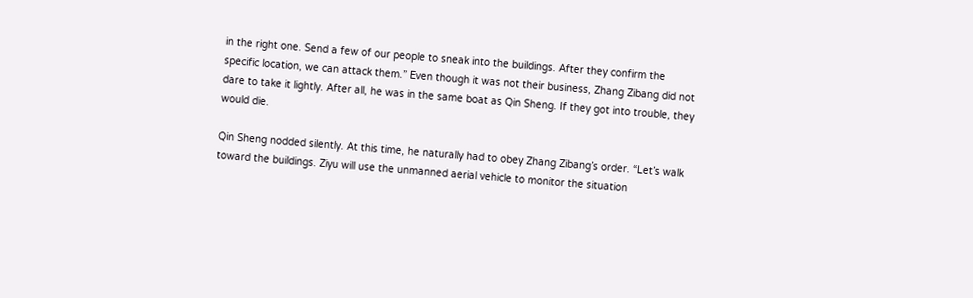in the right one. Send a few of our people to sneak into the buildings. After they confirm the specific location, we can attack them.” Even though it was not their business, Zhang Zibang did not dare to take it lightly. After all, he was in the same boat as Qin Sheng. If they got into trouble, they would die.

Qin Sheng nodded silently. At this time, he naturally had to obey Zhang Zibang’s order. “Let’s walk toward the buildings. Ziyu will use the unmanned aerial vehicle to monitor the situation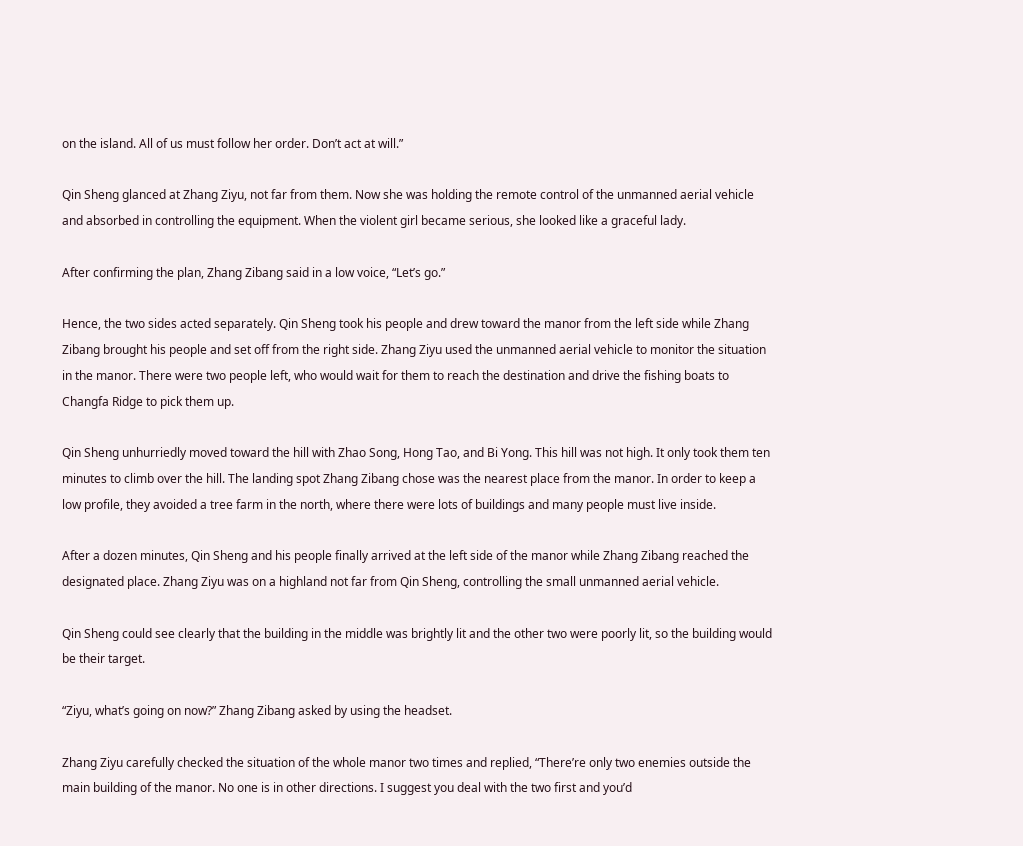on the island. All of us must follow her order. Don’t act at will.”

Qin Sheng glanced at Zhang Ziyu, not far from them. Now she was holding the remote control of the unmanned aerial vehicle and absorbed in controlling the equipment. When the violent girl became serious, she looked like a graceful lady.

After confirming the plan, Zhang Zibang said in a low voice, “Let’s go.”

Hence, the two sides acted separately. Qin Sheng took his people and drew toward the manor from the left side while Zhang Zibang brought his people and set off from the right side. Zhang Ziyu used the unmanned aerial vehicle to monitor the situation in the manor. There were two people left, who would wait for them to reach the destination and drive the fishing boats to Changfa Ridge to pick them up.

Qin Sheng unhurriedly moved toward the hill with Zhao Song, Hong Tao, and Bi Yong. This hill was not high. It only took them ten minutes to climb over the hill. The landing spot Zhang Zibang chose was the nearest place from the manor. In order to keep a low profile, they avoided a tree farm in the north, where there were lots of buildings and many people must live inside.

After a dozen minutes, Qin Sheng and his people finally arrived at the left side of the manor while Zhang Zibang reached the designated place. Zhang Ziyu was on a highland not far from Qin Sheng, controlling the small unmanned aerial vehicle.

Qin Sheng could see clearly that the building in the middle was brightly lit and the other two were poorly lit, so the building would be their target.

“Ziyu, what’s going on now?” Zhang Zibang asked by using the headset.

Zhang Ziyu carefully checked the situation of the whole manor two times and replied, “There’re only two enemies outside the main building of the manor. No one is in other directions. I suggest you deal with the two first and you’d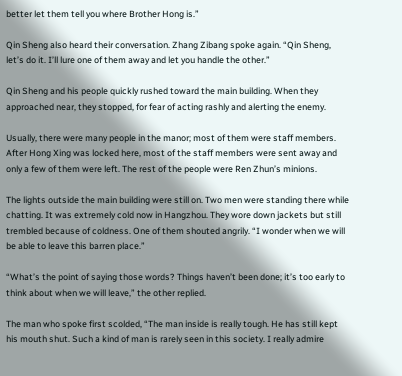better let them tell you where Brother Hong is.”

Qin Sheng also heard their conversation. Zhang Zibang spoke again. “Qin Sheng, let’s do it. I’ll lure one of them away and let you handle the other.”

Qin Sheng and his people quickly rushed toward the main building. When they approached near, they stopped, for fear of acting rashly and alerting the enemy.

Usually, there were many people in the manor; most of them were staff members. After Hong Xing was locked here, most of the staff members were sent away and only a few of them were left. The rest of the people were Ren Zhun’s minions.

The lights outside the main building were still on. Two men were standing there while chatting. It was extremely cold now in Hangzhou. They wore down jackets but still trembled because of coldness. One of them shouted angrily. “I wonder when we will be able to leave this barren place.”

“What’s the point of saying those words? Things haven’t been done; it’s too early to think about when we will leave,” the other replied.

The man who spoke first scolded, “The man inside is really tough. He has still kept his mouth shut. Such a kind of man is rarely seen in this society. I really admire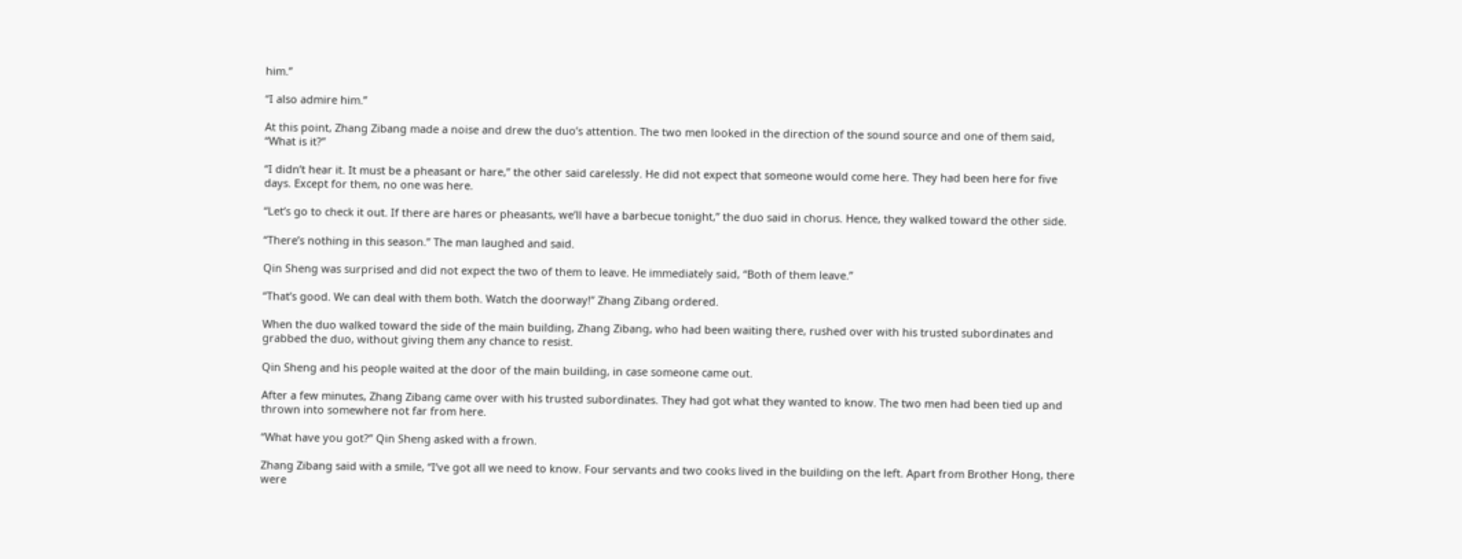him.”

“I also admire him.”

At this point, Zhang Zibang made a noise and drew the duo’s attention. The two men looked in the direction of the sound source and one of them said, “What is it?”

“I didn’t hear it. It must be a pheasant or hare,” the other said carelessly. He did not expect that someone would come here. They had been here for five days. Except for them, no one was here.

“Let’s go to check it out. If there are hares or pheasants, we’ll have a barbecue tonight,” the duo said in chorus. Hence, they walked toward the other side.

“There’s nothing in this season.” The man laughed and said.

Qin Sheng was surprised and did not expect the two of them to leave. He immediately said, “Both of them leave.”

“That’s good. We can deal with them both. Watch the doorway!” Zhang Zibang ordered.

When the duo walked toward the side of the main building, Zhang Zibang, who had been waiting there, rushed over with his trusted subordinates and grabbed the duo, without giving them any chance to resist.

Qin Sheng and his people waited at the door of the main building, in case someone came out.

After a few minutes, Zhang Zibang came over with his trusted subordinates. They had got what they wanted to know. The two men had been tied up and thrown into somewhere not far from here.

“What have you got?” Qin Sheng asked with a frown.

Zhang Zibang said with a smile, “I’ve got all we need to know. Four servants and two cooks lived in the building on the left. Apart from Brother Hong, there were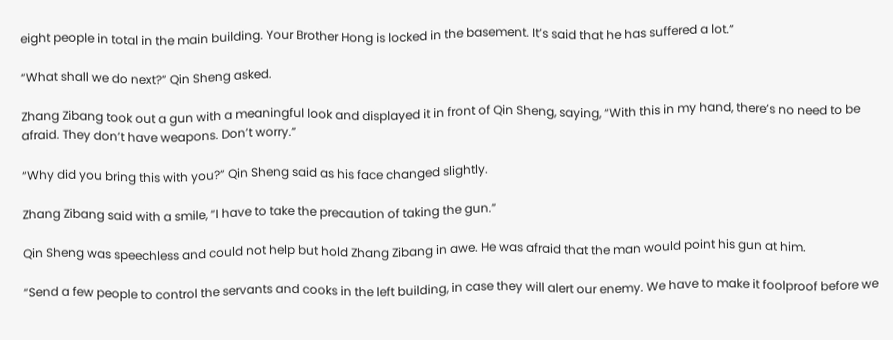eight people in total in the main building. Your Brother Hong is locked in the basement. It’s said that he has suffered a lot.”

“What shall we do next?” Qin Sheng asked.

Zhang Zibang took out a gun with a meaningful look and displayed it in front of Qin Sheng, saying, “With this in my hand, there’s no need to be afraid. They don’t have weapons. Don’t worry.”

“Why did you bring this with you?” Qin Sheng said as his face changed slightly.

Zhang Zibang said with a smile, “I have to take the precaution of taking the gun.”

Qin Sheng was speechless and could not help but hold Zhang Zibang in awe. He was afraid that the man would point his gun at him.

“Send a few people to control the servants and cooks in the left building, in case they will alert our enemy. We have to make it foolproof before we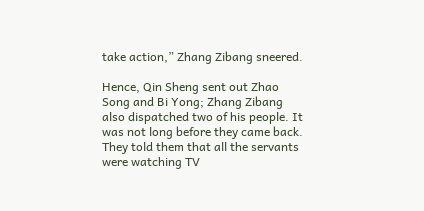take action,” Zhang Zibang sneered.

Hence, Qin Sheng sent out Zhao Song and Bi Yong; Zhang Zibang also dispatched two of his people. It was not long before they came back. They told them that all the servants were watching TV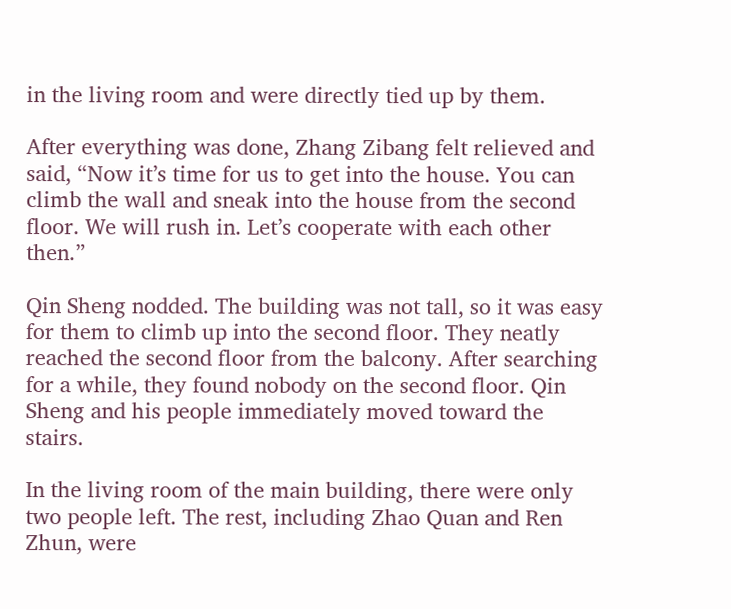in the living room and were directly tied up by them.

After everything was done, Zhang Zibang felt relieved and said, “Now it’s time for us to get into the house. You can climb the wall and sneak into the house from the second floor. We will rush in. Let’s cooperate with each other then.”

Qin Sheng nodded. The building was not tall, so it was easy for them to climb up into the second floor. They neatly reached the second floor from the balcony. After searching for a while, they found nobody on the second floor. Qin Sheng and his people immediately moved toward the stairs.

In the living room of the main building, there were only two people left. The rest, including Zhao Quan and Ren Zhun, were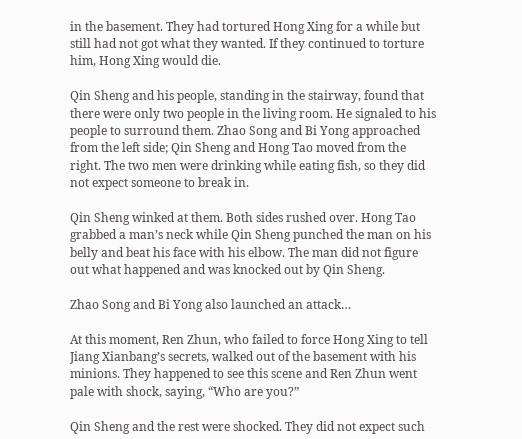in the basement. They had tortured Hong Xing for a while but still had not got what they wanted. If they continued to torture him, Hong Xing would die.

Qin Sheng and his people, standing in the stairway, found that there were only two people in the living room. He signaled to his people to surround them. Zhao Song and Bi Yong approached from the left side; Qin Sheng and Hong Tao moved from the right. The two men were drinking while eating fish, so they did not expect someone to break in.

Qin Sheng winked at them. Both sides rushed over. Hong Tao grabbed a man’s neck while Qin Sheng punched the man on his belly and beat his face with his elbow. The man did not figure out what happened and was knocked out by Qin Sheng.

Zhao Song and Bi Yong also launched an attack…

At this moment, Ren Zhun, who failed to force Hong Xing to tell Jiang Xianbang’s secrets, walked out of the basement with his minions. They happened to see this scene and Ren Zhun went pale with shock, saying, “Who are you?”

Qin Sheng and the rest were shocked. They did not expect such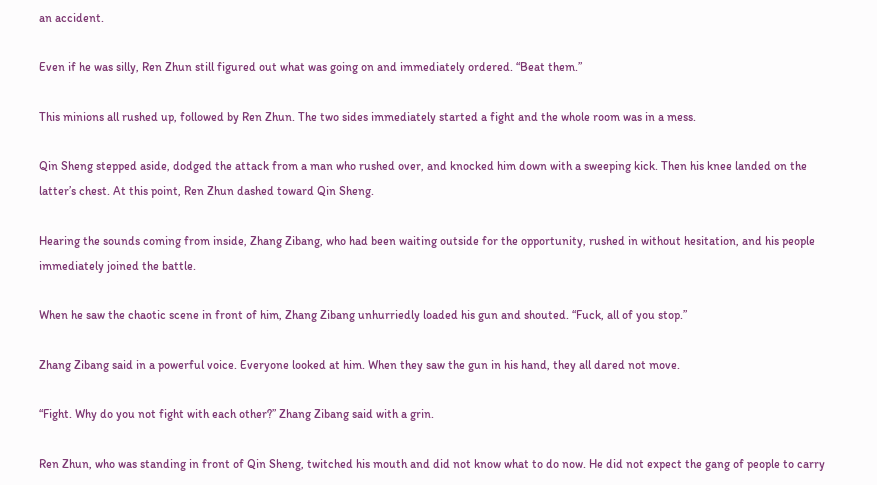an accident.

Even if he was silly, Ren Zhun still figured out what was going on and immediately ordered. “Beat them.”

This minions all rushed up, followed by Ren Zhun. The two sides immediately started a fight and the whole room was in a mess.

Qin Sheng stepped aside, dodged the attack from a man who rushed over, and knocked him down with a sweeping kick. Then his knee landed on the latter’s chest. At this point, Ren Zhun dashed toward Qin Sheng.

Hearing the sounds coming from inside, Zhang Zibang, who had been waiting outside for the opportunity, rushed in without hesitation, and his people immediately joined the battle.

When he saw the chaotic scene in front of him, Zhang Zibang unhurriedly loaded his gun and shouted. “Fuck, all of you stop.”

Zhang Zibang said in a powerful voice. Everyone looked at him. When they saw the gun in his hand, they all dared not move.

“Fight. Why do you not fight with each other?” Zhang Zibang said with a grin.

Ren Zhun, who was standing in front of Qin Sheng, twitched his mouth and did not know what to do now. He did not expect the gang of people to carry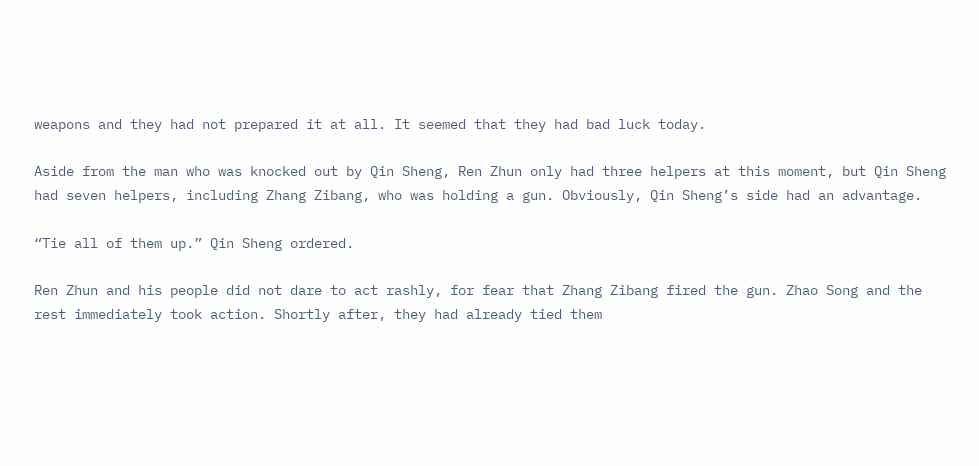weapons and they had not prepared it at all. It seemed that they had bad luck today.

Aside from the man who was knocked out by Qin Sheng, Ren Zhun only had three helpers at this moment, but Qin Sheng had seven helpers, including Zhang Zibang, who was holding a gun. Obviously, Qin Sheng’s side had an advantage.

“Tie all of them up.” Qin Sheng ordered.

Ren Zhun and his people did not dare to act rashly, for fear that Zhang Zibang fired the gun. Zhao Song and the rest immediately took action. Shortly after, they had already tied them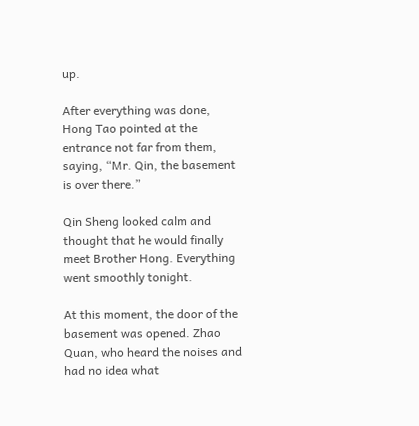up.

After everything was done, Hong Tao pointed at the entrance not far from them, saying, “Mr. Qin, the basement is over there.”

Qin Sheng looked calm and thought that he would finally meet Brother Hong. Everything went smoothly tonight.

At this moment, the door of the basement was opened. Zhao Quan, who heard the noises and had no idea what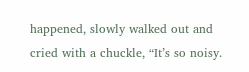happened, slowly walked out and cried with a chuckle, “It’s so noisy.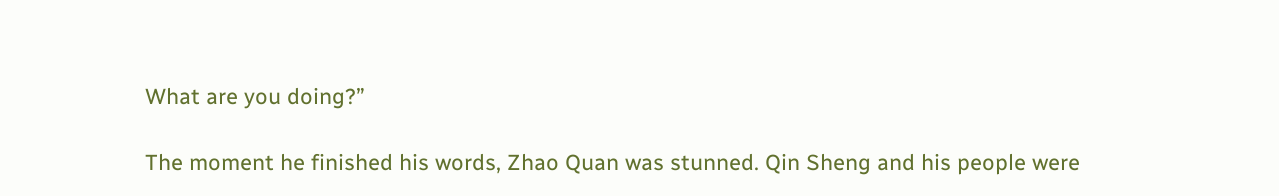What are you doing?”

The moment he finished his words, Zhao Quan was stunned. Qin Sheng and his people were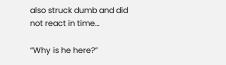also struck dumb and did not react in time…

“Why is he here?”